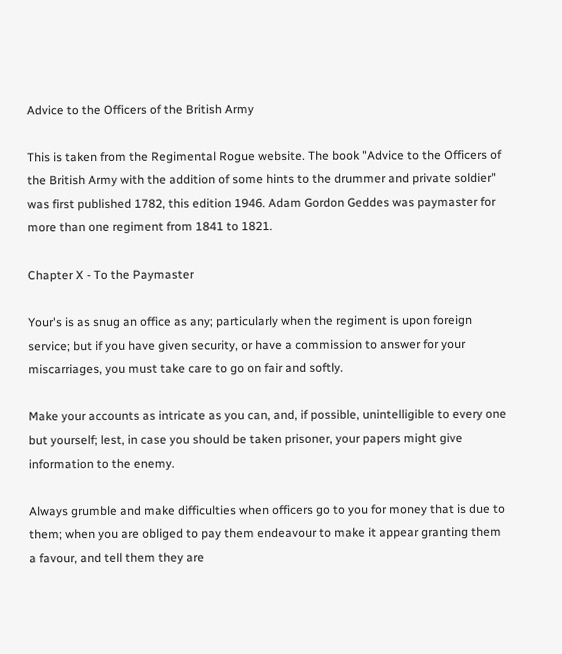Advice to the Officers of the British Army

This is taken from the Regimental Rogue website. The book "Advice to the Officers of the British Army with the addition of some hints to the drummer and private soldier" was first published 1782, this edition 1946. Adam Gordon Geddes was paymaster for more than one regiment from 1841 to 1821.

Chapter X - To the Paymaster

Your's is as snug an office as any; particularly when the regiment is upon foreign service; but if you have given security, or have a commission to answer for your miscarriages, you must take care to go on fair and softly.

Make your accounts as intricate as you can, and, if possible, unintelligible to every one but yourself; lest, in case you should be taken prisoner, your papers might give information to the enemy.

Always grumble and make difficulties when officers go to you for money that is due to them; when you are obliged to pay them endeavour to make it appear granting them a favour, and tell them they are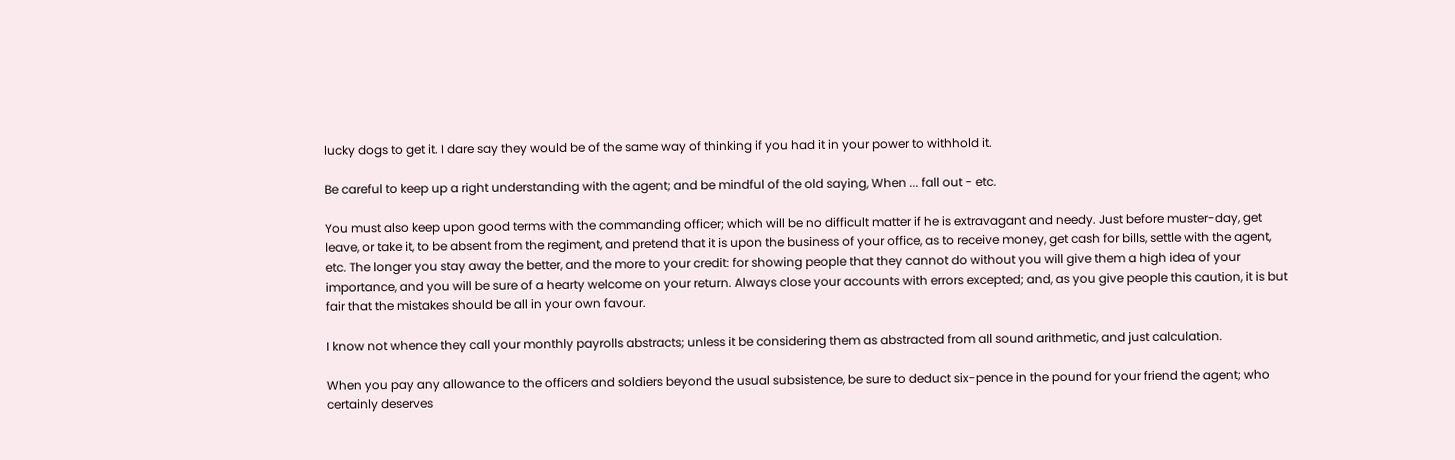lucky dogs to get it. I dare say they would be of the same way of thinking if you had it in your power to withhold it.

Be careful to keep up a right understanding with the agent; and be mindful of the old saying, When ... fall out - etc.

You must also keep upon good terms with the commanding officer; which will be no difficult matter if he is extravagant and needy. Just before muster-day, get leave, or take it, to be absent from the regiment, and pretend that it is upon the business of your office, as to receive money, get cash for bills, settle with the agent, etc. The longer you stay away the better, and the more to your credit: for showing people that they cannot do without you will give them a high idea of your importance, and you will be sure of a hearty welcome on your return. Always close your accounts with errors excepted; and, as you give people this caution, it is but fair that the mistakes should be all in your own favour.

I know not whence they call your monthly payrolls abstracts; unless it be considering them as abstracted from all sound arithmetic, and just calculation.

When you pay any allowance to the officers and soldiers beyond the usual subsistence, be sure to deduct six-pence in the pound for your friend the agent; who certainly deserves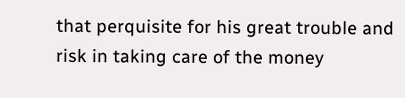that perquisite for his great trouble and risk in taking care of the money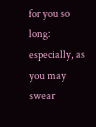for you so long: especially, as you may swear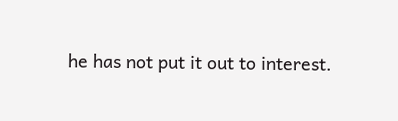he has not put it out to interest.